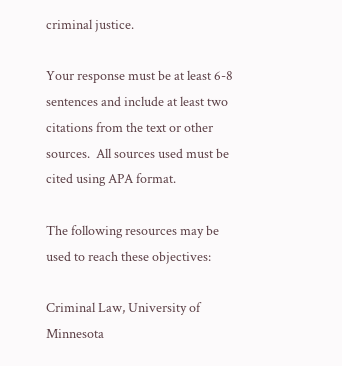criminal justice.

Your response must be at least 6-8 sentences and include at least two citations from the text or other sources.  All sources used must be cited using APA format.

The following resources may be used to reach these objectives:

Criminal Law, University of Minnesota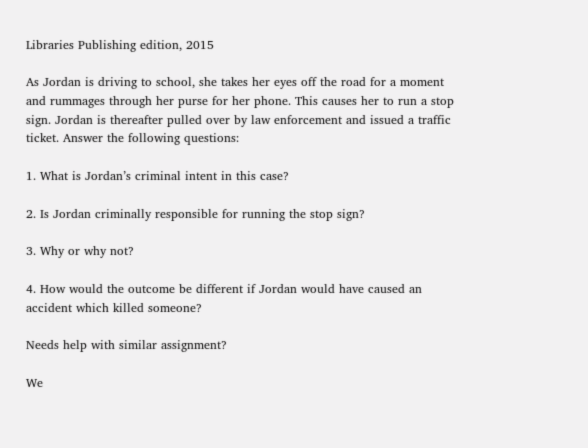Libraries Publishing edition, 2015

As Jordan is driving to school, she takes her eyes off the road for a moment and rummages through her purse for her phone. This causes her to run a stop sign. Jordan is thereafter pulled over by law enforcement and issued a traffic ticket. Answer the following questions:

1. What is Jordan’s criminal intent in this case?

2. Is Jordan criminally responsible for running the stop sign?

3. Why or why not?

4. How would the outcome be different if Jordan would have caused an accident which killed someone?

Needs help with similar assignment?

We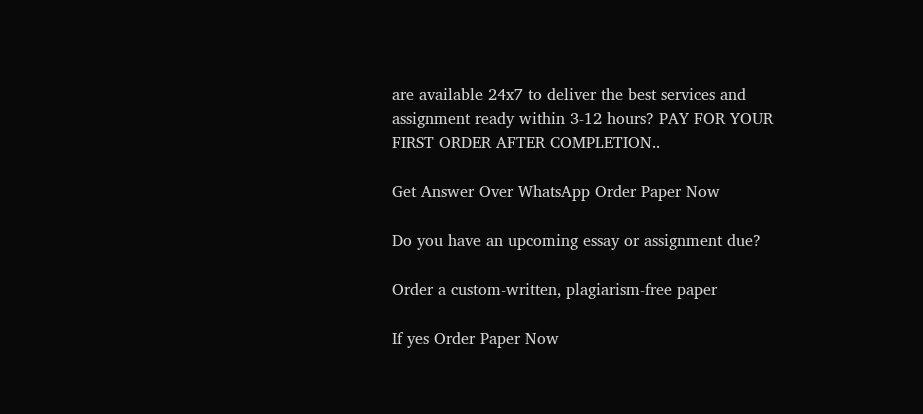are available 24x7 to deliver the best services and assignment ready within 3-12 hours? PAY FOR YOUR FIRST ORDER AFTER COMPLETION..

Get Answer Over WhatsApp Order Paper Now

Do you have an upcoming essay or assignment due?

Order a custom-written, plagiarism-free paper

If yes Order Paper Now